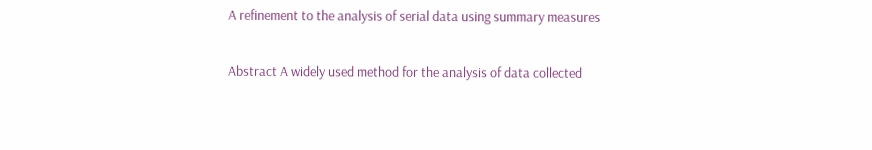A refinement to the analysis of serial data using summary measures


Abstract A widely used method for the analysis of data collected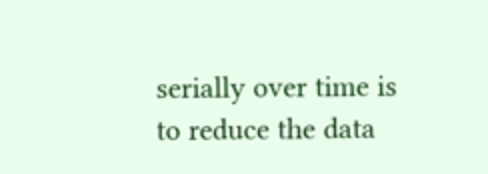serially over time is to reduce the data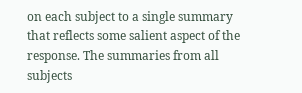on each subject to a single summary that reflects some salient aspect of the response. The summaries from all subjects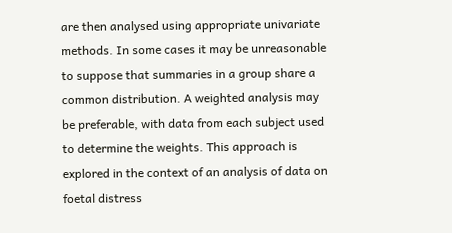are then analysed using appropriate univariate methods. In some cases it may be unreasonable to suppose that summaries in a group share a common distribution. A weighted analysis may be preferable, with data from each subject used to determine the weights. This approach is explored in the context of an analysis of data on foetal distress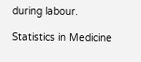during labour.

Statistics in Medicine